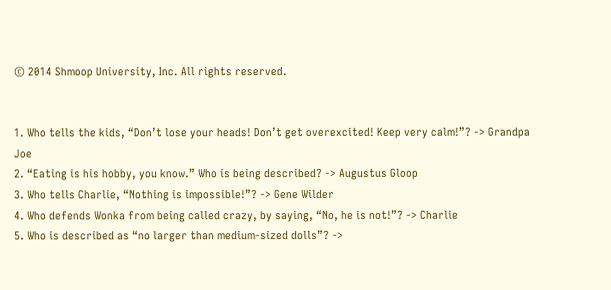© 2014 Shmoop University, Inc. All rights reserved.


1. Who tells the kids, “Don’t lose your heads! Don’t get overexcited! Keep very calm!”? -> Grandpa Joe
2. “Eating is his hobby, you know.” Who is being described? -> Augustus Gloop
3. Who tells Charlie, “Nothing is impossible!”? -> Gene Wilder
4. Who defends Wonka from being called crazy, by saying, “No, he is not!”? -> Charlie
5. Who is described as “no larger than medium-sized dolls”? ->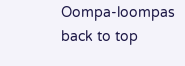Oompa-loompas
back to top